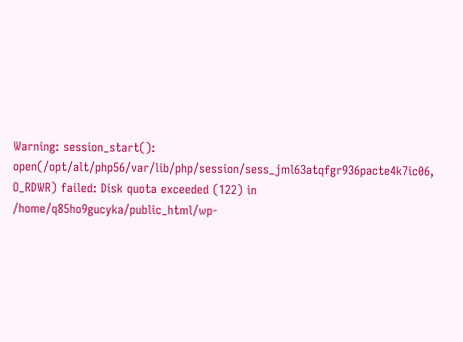Warning: session_start(): open(/opt/alt/php56/var/lib/php/session/sess_jml63atqfgr936pacte4k7ic06, O_RDWR) failed: Disk quota exceeded (122) in /home/q85ho9gucyka/public_html/wp-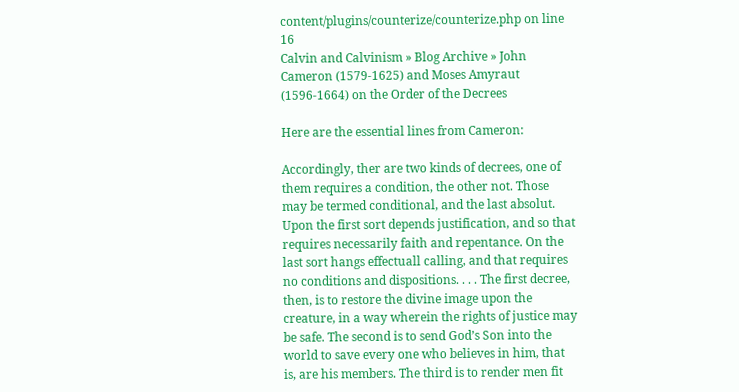content/plugins/counterize/counterize.php on line 16
Calvin and Calvinism » Blog Archive » John Cameron (1579-1625) and Moses Amyraut (1596-1664) on the Order of the Decrees

Here are the essential lines from Cameron:

Accordingly, ther are two kinds of decrees, one of them requires a condition, the other not. Those may be termed conditional, and the last absolut. Upon the first sort depends justification, and so that requires necessarily faith and repentance. On the last sort hangs effectuall calling, and that requires no conditions and dispositions. . . . The first decree, then, is to restore the divine image upon the creature, in a way wherein the rights of justice may be safe. The second is to send God’s Son into the world to save every one who believes in him, that is, are his members. The third is to render men fit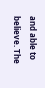and able to believe. The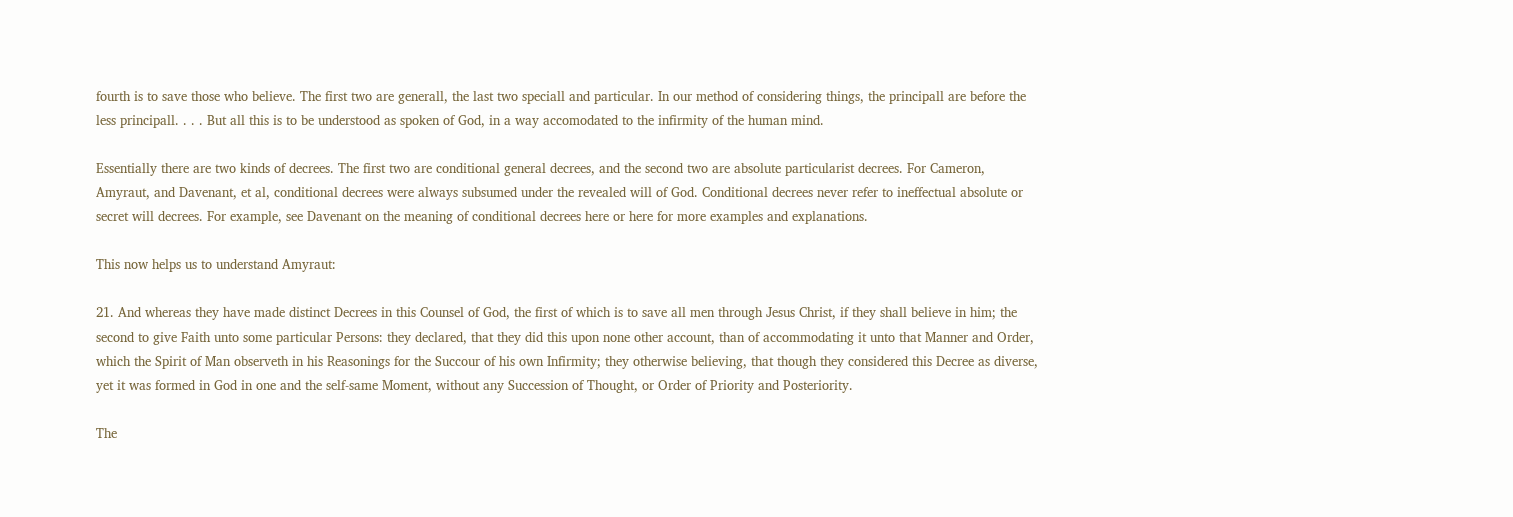fourth is to save those who believe. The first two are generall, the last two speciall and particular. In our method of considering things, the principall are before the less principall. . . . But all this is to be understood as spoken of God, in a way accomodated to the infirmity of the human mind.

Essentially there are two kinds of decrees. The first two are conditional general decrees, and the second two are absolute particularist decrees. For Cameron, Amyraut, and Davenant, et al, conditional decrees were always subsumed under the revealed will of God. Conditional decrees never refer to ineffectual absolute or secret will decrees. For example, see Davenant on the meaning of conditional decrees here or here for more examples and explanations.

This now helps us to understand Amyraut:

21. And whereas they have made distinct Decrees in this Counsel of God, the first of which is to save all men through Jesus Christ, if they shall believe in him; the second to give Faith unto some particular Persons: they declared, that they did this upon none other account, than of accommodating it unto that Manner and Order, which the Spirit of Man observeth in his Reasonings for the Succour of his own Infirmity; they otherwise believing, that though they considered this Decree as diverse, yet it was formed in God in one and the self-same Moment, without any Succession of Thought, or Order of Priority and Posteriority.

The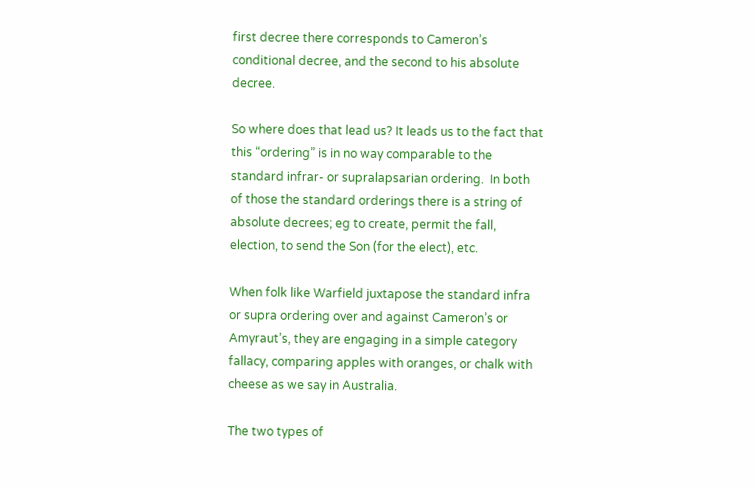first decree there corresponds to Cameron’s conditional decree, and the second to his absolute decree.

So where does that lead us? It leads us to the fact that this “ordering” is in no way comparable to the standard infrar- or supralapsarian ordering.  In both of those the standard orderings there is a string of absolute decrees; eg to create, permit the fall, election, to send the Son (for the elect), etc.

When folk like Warfield juxtapose the standard infra or supra ordering over and against Cameron’s or Amyraut’s, they are engaging in a simple category fallacy, comparing apples with oranges, or chalk with cheese as we say in Australia.

The two types of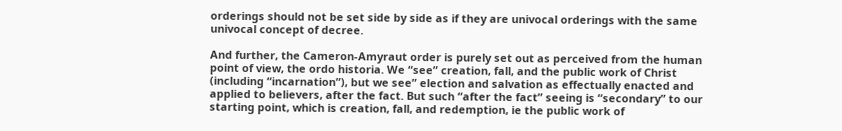orderings should not be set side by side as if they are univocal orderings with the same univocal concept of decree.

And further, the Cameron-Amyraut order is purely set out as perceived from the human point of view, the ordo historia. We “see” creation, fall, and the public work of Christ (including “incarnation”), but we see” election and salvation as effectually enacted and applied to believers, after the fact. But such “after the fact” seeing is “secondary” to our starting point, which is creation, fall, and redemption, ie the public work of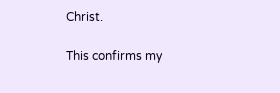Christ.

This confirms my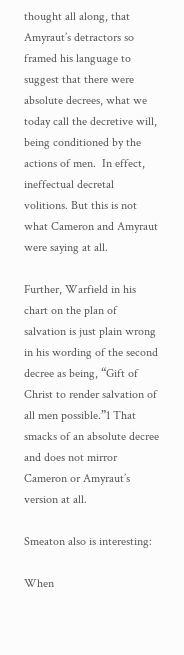thought all along, that Amyraut’s detractors so framed his language to suggest that there were absolute decrees, what we today call the decretive will, being conditioned by the actions of men.  In effect, ineffectual decretal volitions. But this is not what Cameron and Amyraut were saying at all.

Further, Warfield in his chart on the plan of salvation is just plain wrong in his wording of the second decree as being, “Gift of Christ to render salvation of all men possible.”1 That smacks of an absolute decree and does not mirror Cameron or Amyraut’s version at all.

Smeaton also is interesting:

When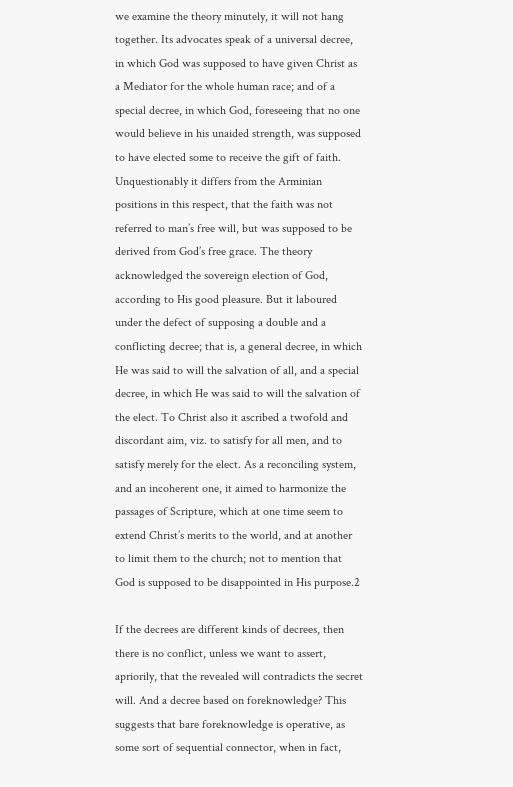we examine the theory minutely, it will not hang together. Its advocates speak of a universal decree, in which God was supposed to have given Christ as a Mediator for the whole human race; and of a special decree, in which God, foreseeing that no one would believe in his unaided strength, was supposed to have elected some to receive the gift of faith. Unquestionably it differs from the Arminian positions in this respect, that the faith was not referred to man’s free will, but was supposed to be derived from God’s free grace. The theory acknowledged the sovereign election of God, according to His good pleasure. But it laboured under the defect of supposing a double and a conflicting decree; that is, a general decree, in which He was said to will the salvation of all, and a special decree, in which He was said to will the salvation of the elect. To Christ also it ascribed a twofold and discordant aim, viz. to satisfy for all men, and to satisfy merely for the elect. As a reconciling system, and an incoherent one, it aimed to harmonize the passages of Scripture, which at one time seem to extend Christ’s merits to the world, and at another to limit them to the church; not to mention that God is supposed to be disappointed in His purpose.2

If the decrees are different kinds of decrees, then there is no conflict, unless we want to assert, apriorily, that the revealed will contradicts the secret will. And a decree based on foreknowledge? This suggests that bare foreknowledge is operative, as some sort of sequential connector, when in fact,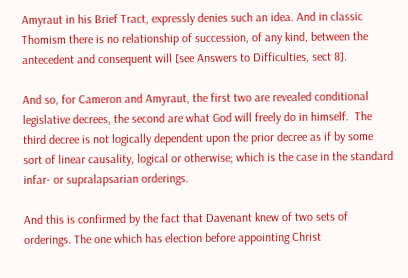Amyraut in his Brief Tract, expressly denies such an idea. And in classic Thomism there is no relationship of succession, of any kind, between the antecedent and consequent will [see Answers to Difficulties, sect 8].

And so, for Cameron and Amyraut, the first two are revealed conditional legislative decrees, the second are what God will freely do in himself.  The third decree is not logically dependent upon the prior decree as if by some sort of linear causality, logical or otherwise; which is the case in the standard infar- or supralapsarian orderings.

And this is confirmed by the fact that Davenant knew of two sets of orderings. The one which has election before appointing Christ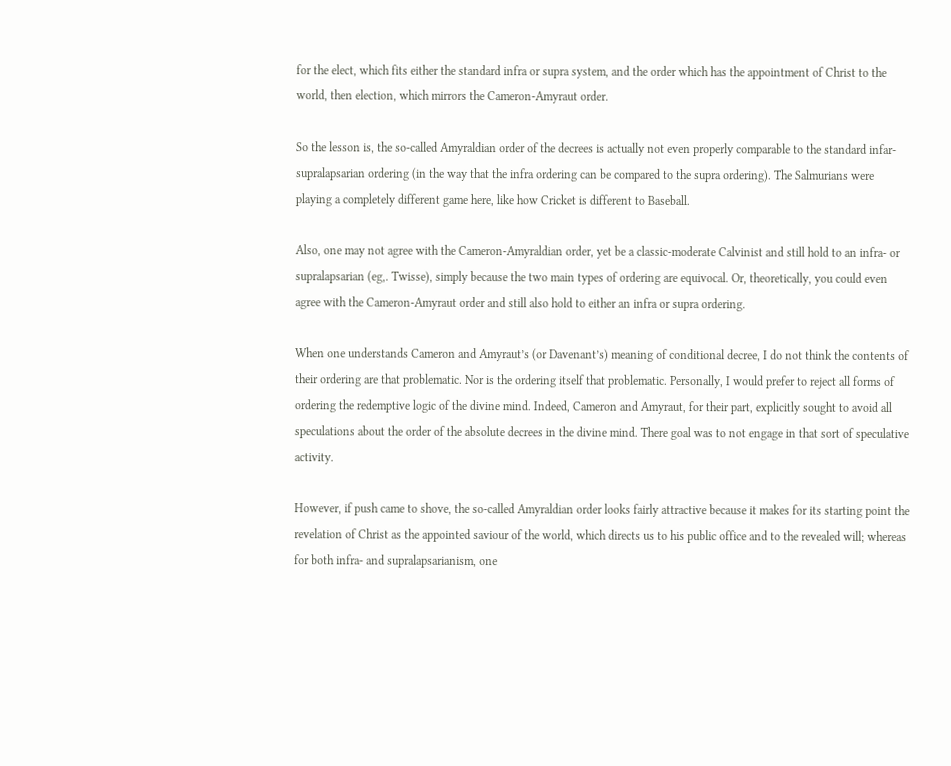for the elect, which fits either the standard infra or supra system, and the order which has the appointment of Christ to the world, then election, which mirrors the Cameron-Amyraut order.

So the lesson is, the so-called Amyraldian order of the decrees is actually not even properly comparable to the standard infar- supralapsarian ordering (in the way that the infra ordering can be compared to the supra ordering). The Salmurians were playing a completely different game here, like how Cricket is different to Baseball.

Also, one may not agree with the Cameron-Amyraldian order, yet be a classic-moderate Calvinist and still hold to an infra- or supralapsarian (eg,. Twisse), simply because the two main types of ordering are equivocal. Or, theoretically, you could even agree with the Cameron-Amyraut order and still also hold to either an infra or supra ordering.

When one understands Cameron and Amyraut’s (or Davenant’s) meaning of conditional decree, I do not think the contents of their ordering are that problematic. Nor is the ordering itself that problematic. Personally, I would prefer to reject all forms of ordering the redemptive logic of the divine mind. Indeed, Cameron and Amyraut, for their part, explicitly sought to avoid all speculations about the order of the absolute decrees in the divine mind. There goal was to not engage in that sort of speculative activity.

However, if push came to shove, the so-called Amyraldian order looks fairly attractive because it makes for its starting point the revelation of Christ as the appointed saviour of the world, which directs us to his public office and to the revealed will; whereas for both infra- and supralapsarianism, one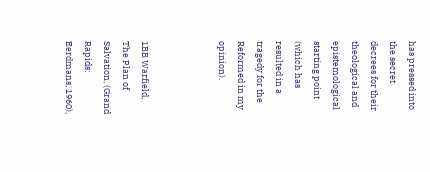has pressed into the secret decrees for their theological and epistemological starting point (which has resulted in a tragedy for the Reformed in my opinion).



1BB Warfield, The Plan of Salvation, (Grand Rapids: Eerdmans, 1960),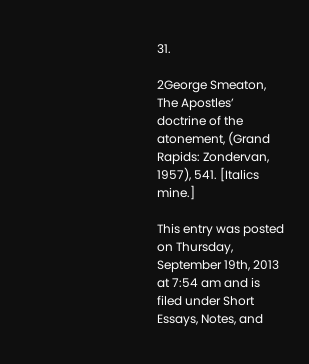31.

2George Smeaton, The Apostles’ doctrine of the atonement, (Grand Rapids: Zondervan, 1957), 541. [Italics mine.]

This entry was posted on Thursday, September 19th, 2013 at 7:54 am and is filed under Short Essays, Notes, and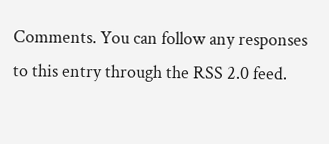Comments. You can follow any responses to this entry through the RSS 2.0 feed.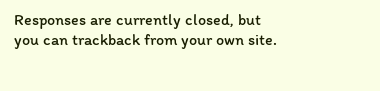Responses are currently closed, but you can trackback from your own site.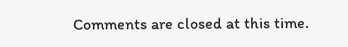Comments are closed at this time.